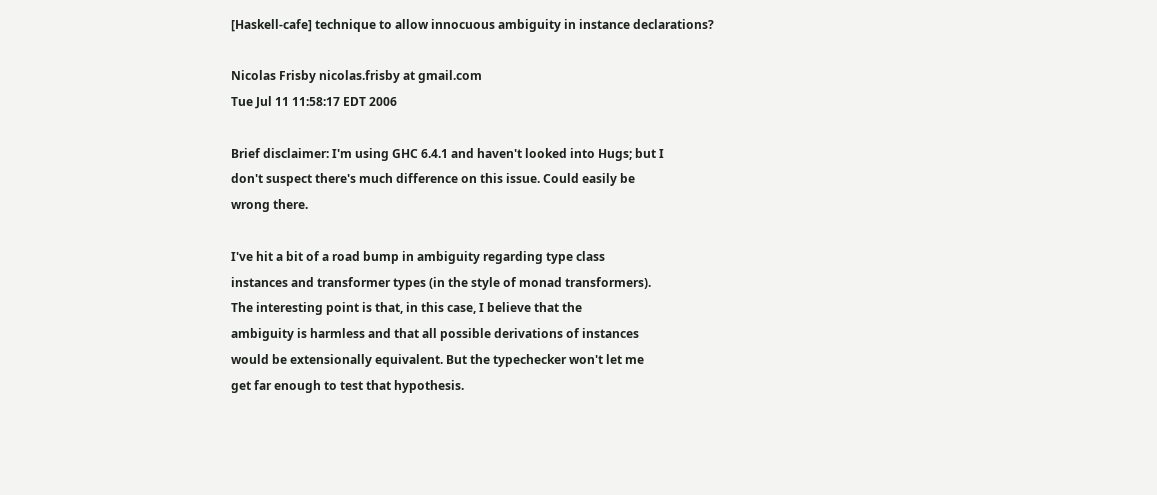[Haskell-cafe] technique to allow innocuous ambiguity in instance declarations?

Nicolas Frisby nicolas.frisby at gmail.com
Tue Jul 11 11:58:17 EDT 2006

Brief disclaimer: I'm using GHC 6.4.1 and haven't looked into Hugs; but I
don't suspect there's much difference on this issue. Could easily be
wrong there.

I've hit a bit of a road bump in ambiguity regarding type class
instances and transformer types (in the style of monad transformers).
The interesting point is that, in this case, I believe that the
ambiguity is harmless and that all possible derivations of instances
would be extensionally equivalent. But the typechecker won't let me
get far enough to test that hypothesis.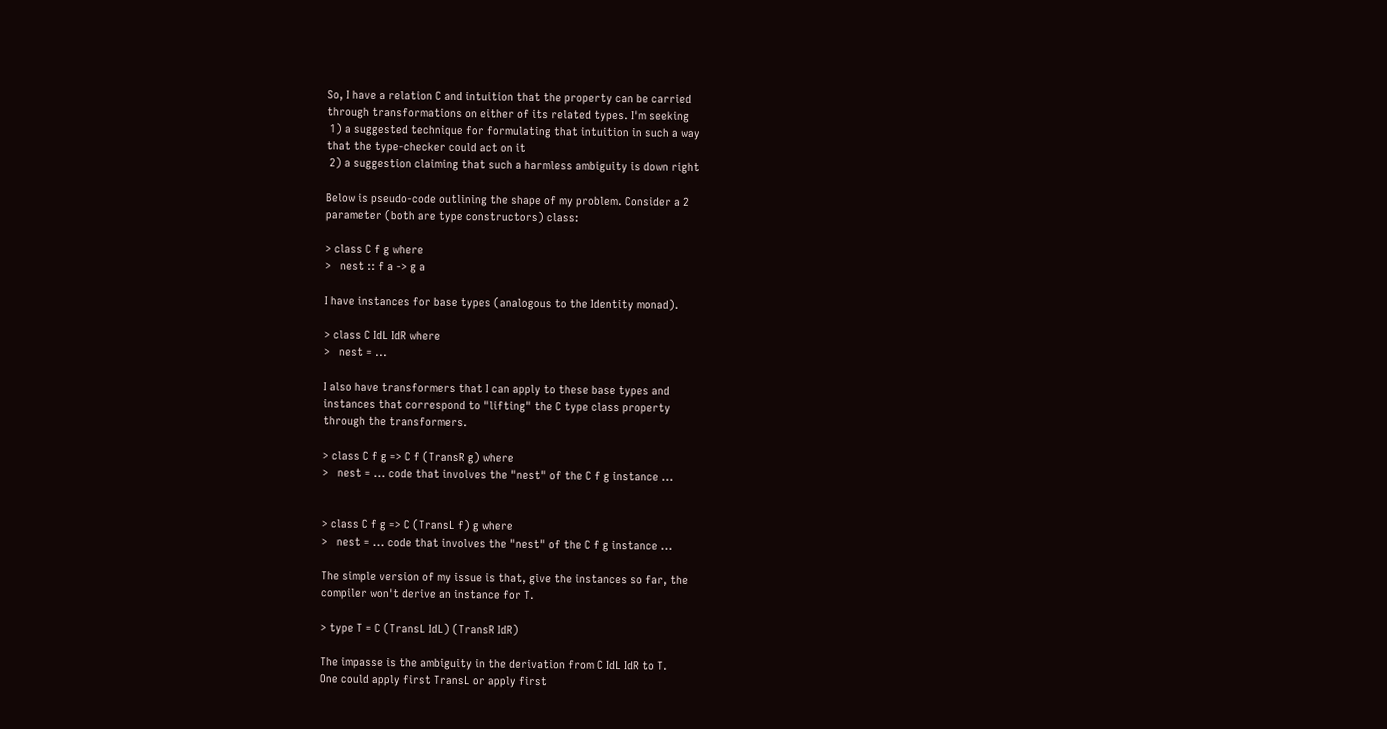So, I have a relation C and intuition that the property can be carried
through transformations on either of its related types. I'm seeking
 1) a suggested technique for formulating that intuition in such a way
that the type-checker could act on it
 2) a suggestion claiming that such a harmless ambiguity is down right

Below is pseudo-code outlining the shape of my problem. Consider a 2
parameter (both are type constructors) class:

> class C f g where
>   nest :: f a -> g a

I have instances for base types (analogous to the Identity monad).

> class C IdL IdR where
>   nest = ...

I also have transformers that I can apply to these base types and
instances that correspond to "lifting" the C type class property
through the transformers.

> class C f g => C f (TransR g) where
>   nest = ... code that involves the "nest" of the C f g instance ...


> class C f g => C (TransL f) g where
>   nest = ... code that involves the "nest" of the C f g instance ...

The simple version of my issue is that, give the instances so far, the
compiler won't derive an instance for T.

> type T = C (TransL IdL) (TransR IdR)

The impasse is the ambiguity in the derivation from C IdL IdR to T.
One could apply first TransL or apply first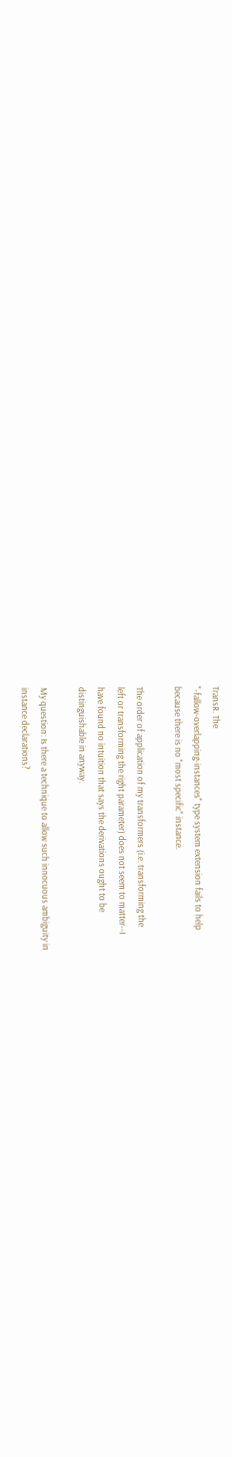TransR. The
"-fallow-overlapping-instances" type system extension fails to help
because there is no "most specific" instance.

The order of application of my transformers (i.e. transforming the
left or transforming the right parameter) does not seem to matter--I
have found no intuition that says the derivations ought to be
distinguishable in anyway.

My question: Is there a technique to allow such innocuous ambiguity in
instance declarations?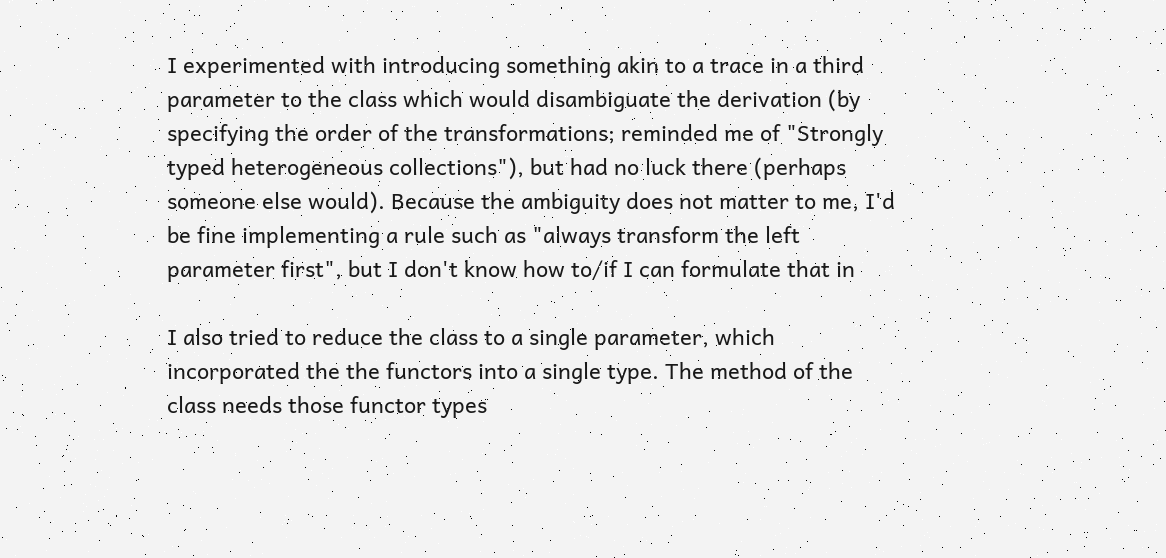I experimented with introducing something akin to a trace in a third
parameter to the class which would disambiguate the derivation (by
specifying the order of the transformations; reminded me of "Strongly
typed heterogeneous collections"), but had no luck there (perhaps
someone else would). Because the ambiguity does not matter to me, I'd
be fine implementing a rule such as "always transform the left
parameter first", but I don't know how to/if I can formulate that in

I also tried to reduce the class to a single parameter, which
incorporated the the functors into a single type. The method of the
class needs those functor types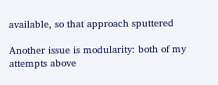available, so that approach sputtered

Another issue is modularity: both of my attempts above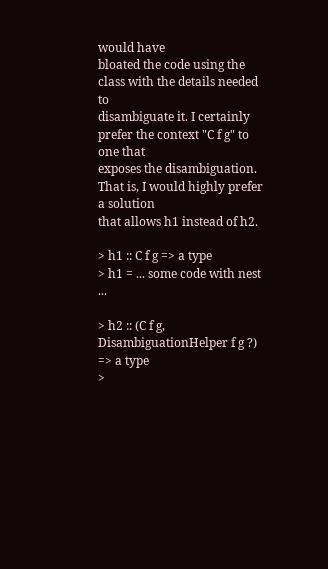would have
bloated the code using the class with the details needed to
disambiguate it. I certainly prefer the context "C f g" to one that
exposes the disambiguation. That is, I would highly prefer a solution
that allows h1 instead of h2.

> h1 :: C f g => a type
> h1 = ... some code with nest ...

> h2 :: (C f g, DisambiguationHelper f g ?) => a type
>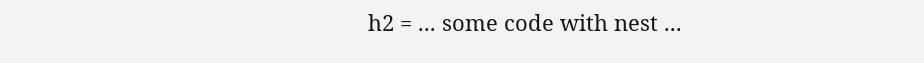h2 = ... some code with nest ...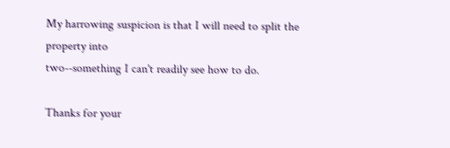My harrowing suspicion is that I will need to split the property into
two--something I can't readily see how to do.

Thanks for your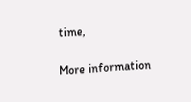time,

More information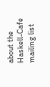about the Haskell-Cafe mailing list